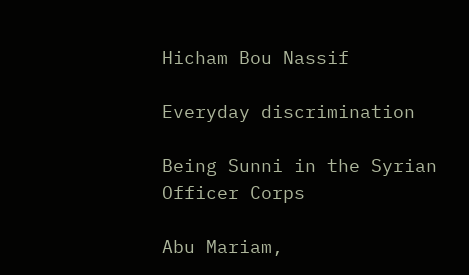Hicham Bou Nassif

Everyday discrimination

Being Sunni in the Syrian Officer Corps

Abu Mariam,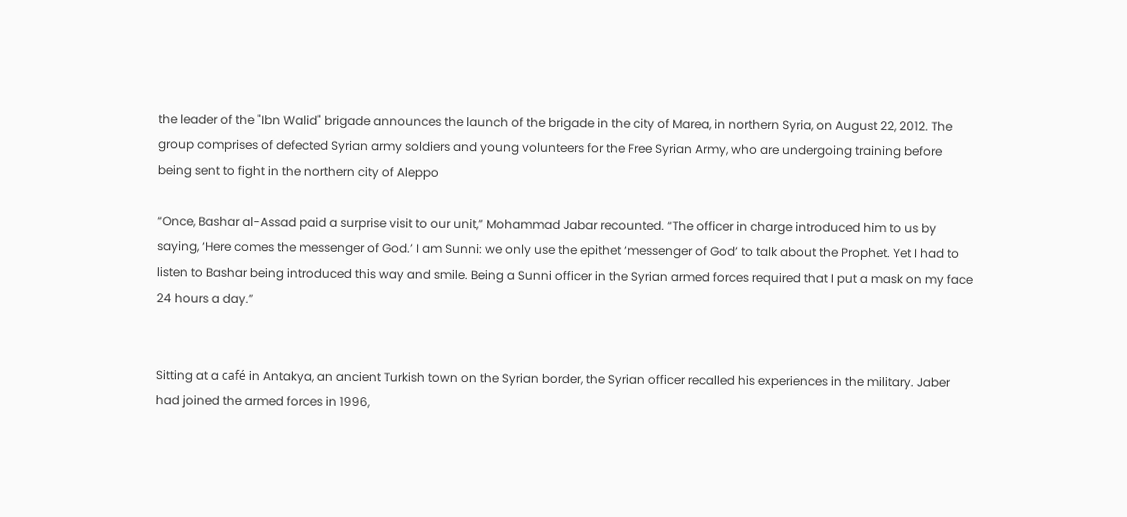the leader of the "Ibn Walid" brigade announces the launch of the brigade in the city of Marea, in northern Syria, on August 22, 2012. The group comprises of defected Syrian army soldiers and young volunteers for the Free Syrian Army, who are undergoing training before being sent to fight in the northern city of Aleppo

“Once, Bashar al-Assad paid a surprise visit to our unit,” Mohammad Jabar recounted. “The officer in charge introduced him to us by saying, ‘Here comes the messenger of God.’ I am Sunni: we only use the epithet ‘messenger of God’ to talk about the Prophet. Yet I had to listen to Bashar being introduced this way and smile. Being a Sunni officer in the Syrian armed forces required that I put a mask on my face 24 hours a day.”


Sitting at a café in Antakya, an ancient Turkish town on the Syrian border, the Syrian officer recalled his experiences in the military. Jaber had joined the armed forces in 1996,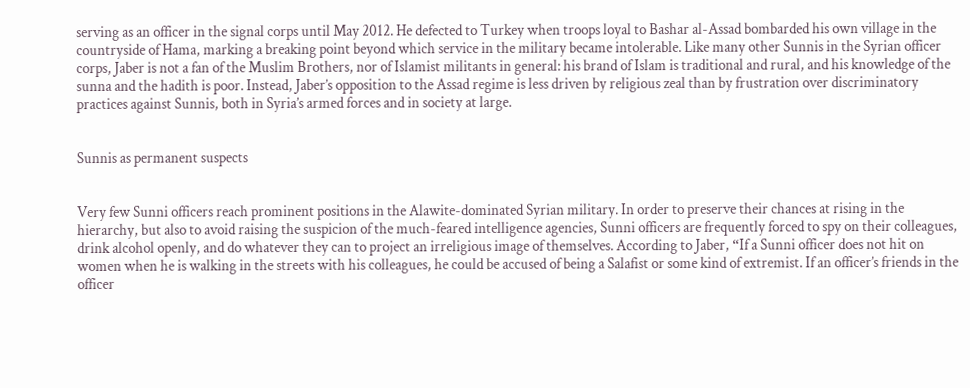serving as an officer in the signal corps until May 2012. He defected to Turkey when troops loyal to Bashar al-Assad bombarded his own village in the countryside of Hama, marking a breaking point beyond which service in the military became intolerable. Like many other Sunnis in the Syrian officer corps, Jaber is not a fan of the Muslim Brothers, nor of Islamist militants in general: his brand of Islam is traditional and rural, and his knowledge of the sunna and the hadith is poor. Instead, Jaber’s opposition to the Assad regime is less driven by religious zeal than by frustration over discriminatory practices against Sunnis, both in Syria’s armed forces and in society at large.


Sunnis as permanent suspects


Very few Sunni officers reach prominent positions in the Alawite-dominated Syrian military. In order to preserve their chances at rising in the hierarchy, but also to avoid raising the suspicion of the much-feared intelligence agencies, Sunni officers are frequently forced to spy on their colleagues, drink alcohol openly, and do whatever they can to project an irreligious image of themselves. According to Jaber, “If a Sunni officer does not hit on women when he is walking in the streets with his colleagues, he could be accused of being a Salafist or some kind of extremist. If an officer’s friends in the officer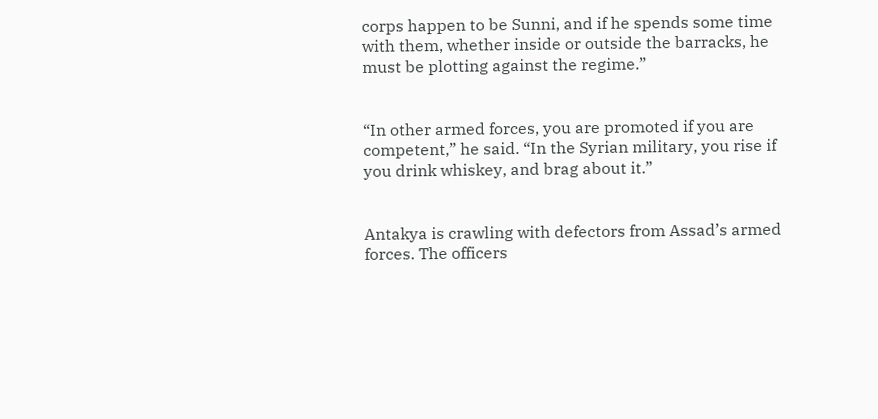corps happen to be Sunni, and if he spends some time with them, whether inside or outside the barracks, he must be plotting against the regime.”


“In other armed forces, you are promoted if you are competent,” he said. “In the Syrian military, you rise if you drink whiskey, and brag about it.”


Antakya is crawling with defectors from Assad’s armed forces. The officers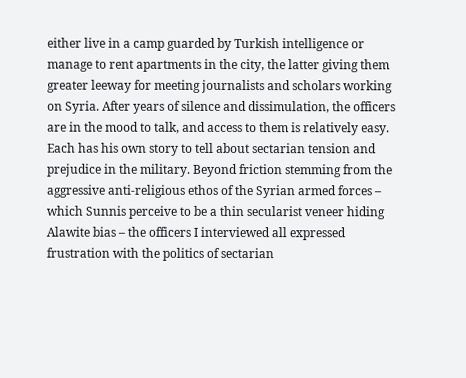either live in a camp guarded by Turkish intelligence or manage to rent apartments in the city, the latter giving them greater leeway for meeting journalists and scholars working on Syria. After years of silence and dissimulation, the officers are in the mood to talk, and access to them is relatively easy. Each has his own story to tell about sectarian tension and prejudice in the military. Beyond friction stemming from the aggressive anti-religious ethos of the Syrian armed forces – which Sunnis perceive to be a thin secularist veneer hiding Alawite bias – the officers I interviewed all expressed frustration with the politics of sectarian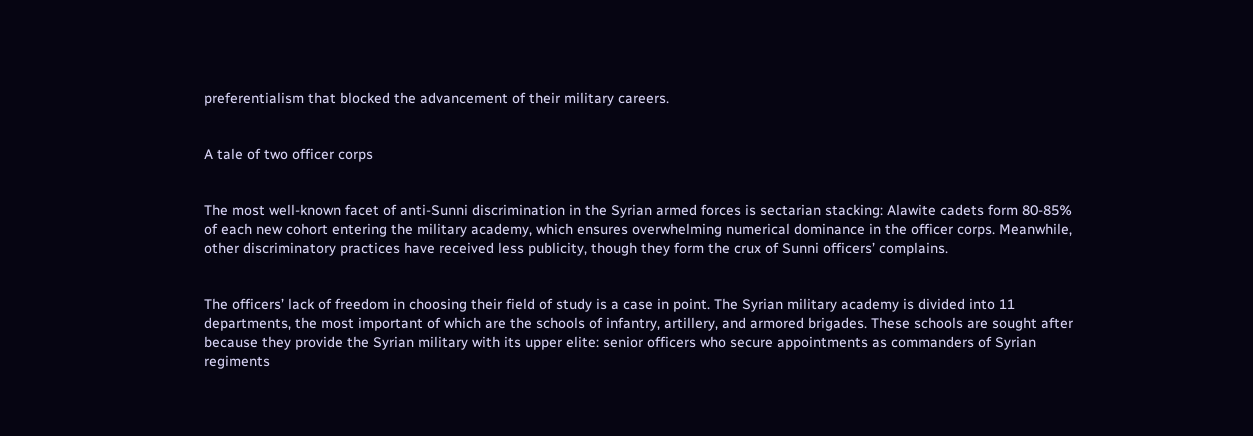preferentialism that blocked the advancement of their military careers.


A tale of two officer corps


The most well-known facet of anti-Sunni discrimination in the Syrian armed forces is sectarian stacking: Alawite cadets form 80-85% of each new cohort entering the military academy, which ensures overwhelming numerical dominance in the officer corps. Meanwhile, other discriminatory practices have received less publicity, though they form the crux of Sunni officers’ complains.


The officers’ lack of freedom in choosing their field of study is a case in point. The Syrian military academy is divided into 11 departments, the most important of which are the schools of infantry, artillery, and armored brigades. These schools are sought after because they provide the Syrian military with its upper elite: senior officers who secure appointments as commanders of Syrian regiments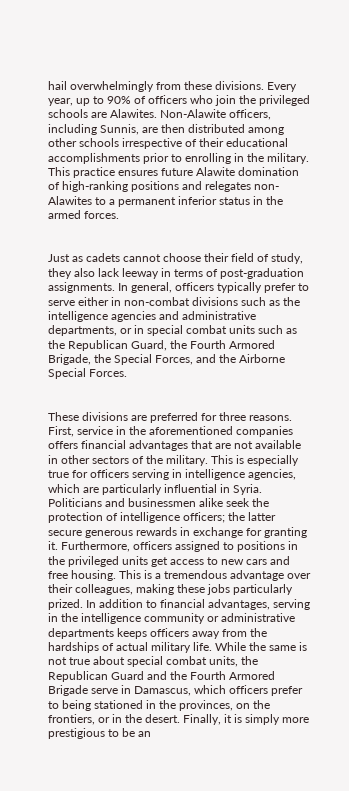hail overwhelmingly from these divisions. Every year, up to 90% of officers who join the privileged schools are Alawites. Non-Alawite officers, including Sunnis, are then distributed among other schools irrespective of their educational accomplishments prior to enrolling in the military. This practice ensures future Alawite domination of high-ranking positions and relegates non-Alawites to a permanent inferior status in the armed forces.


Just as cadets cannot choose their field of study, they also lack leeway in terms of post-graduation assignments. In general, officers typically prefer to serve either in non-combat divisions such as the intelligence agencies and administrative departments, or in special combat units such as the Republican Guard, the Fourth Armored Brigade, the Special Forces, and the Airborne Special Forces.


These divisions are preferred for three reasons. First, service in the aforementioned companies offers financial advantages that are not available in other sectors of the military. This is especially true for officers serving in intelligence agencies, which are particularly influential in Syria. Politicians and businessmen alike seek the protection of intelligence officers; the latter secure generous rewards in exchange for granting it. Furthermore, officers assigned to positions in the privileged units get access to new cars and free housing. This is a tremendous advantage over their colleagues, making these jobs particularly prized. In addition to financial advantages, serving in the intelligence community or administrative departments keeps officers away from the hardships of actual military life. While the same is not true about special combat units, the Republican Guard and the Fourth Armored Brigade serve in Damascus, which officers prefer to being stationed in the provinces, on the frontiers, or in the desert. Finally, it is simply more prestigious to be an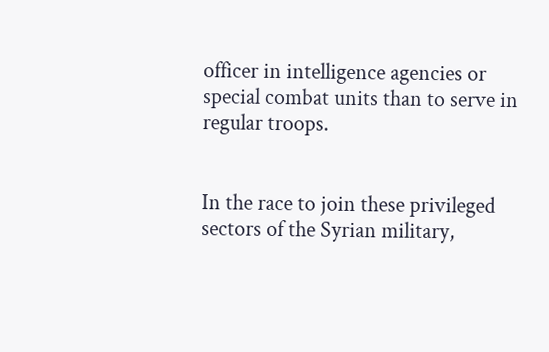officer in intelligence agencies or special combat units than to serve in regular troops.


In the race to join these privileged sectors of the Syrian military,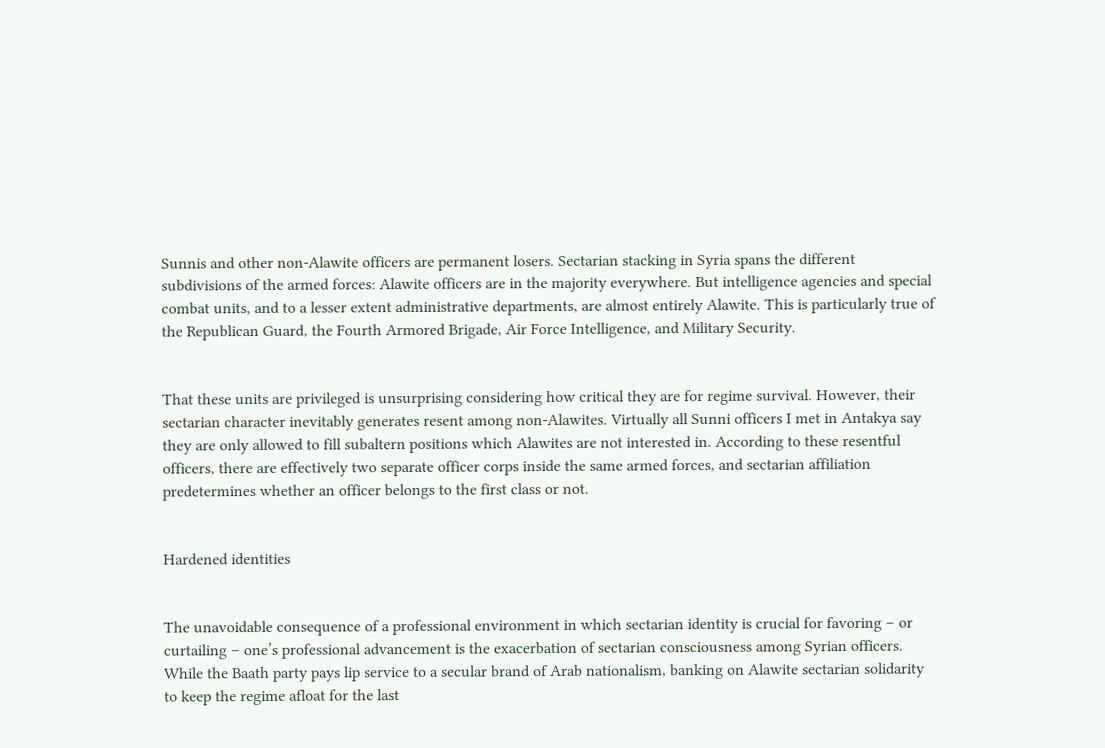Sunnis and other non-Alawite officers are permanent losers. Sectarian stacking in Syria spans the different subdivisions of the armed forces: Alawite officers are in the majority everywhere. But intelligence agencies and special combat units, and to a lesser extent administrative departments, are almost entirely Alawite. This is particularly true of the Republican Guard, the Fourth Armored Brigade, Air Force Intelligence, and Military Security.


That these units are privileged is unsurprising considering how critical they are for regime survival. However, their sectarian character inevitably generates resent among non-Alawites. Virtually all Sunni officers I met in Antakya say they are only allowed to fill subaltern positions which Alawites are not interested in. According to these resentful officers, there are effectively two separate officer corps inside the same armed forces, and sectarian affiliation predetermines whether an officer belongs to the first class or not.


Hardened identities


The unavoidable consequence of a professional environment in which sectarian identity is crucial for favoring – or curtailing – one’s professional advancement is the exacerbation of sectarian consciousness among Syrian officers. While the Baath party pays lip service to a secular brand of Arab nationalism, banking on Alawite sectarian solidarity to keep the regime afloat for the last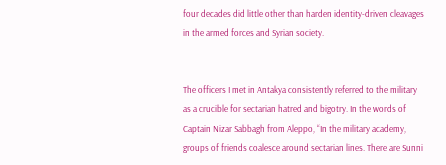four decades did little other than harden identity-driven cleavages in the armed forces and Syrian society.


The officers I met in Antakya consistently referred to the military as a crucible for sectarian hatred and bigotry. In the words of Captain Nizar Sabbagh from Aleppo, “In the military academy, groups of friends coalesce around sectarian lines. There are Sunni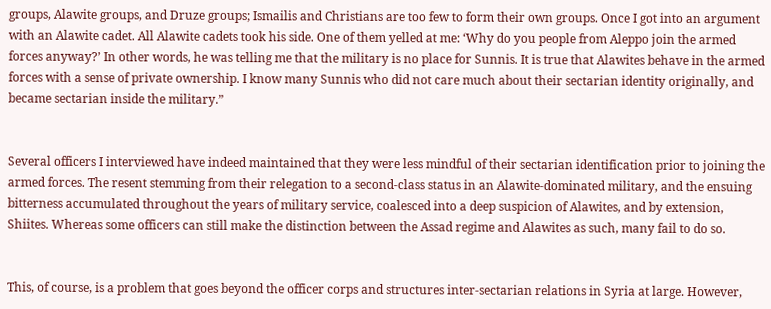groups, Alawite groups, and Druze groups; Ismailis and Christians are too few to form their own groups. Once I got into an argument with an Alawite cadet. All Alawite cadets took his side. One of them yelled at me: ‘Why do you people from Aleppo join the armed forces anyway?’ In other words, he was telling me that the military is no place for Sunnis. It is true that Alawites behave in the armed forces with a sense of private ownership. I know many Sunnis who did not care much about their sectarian identity originally, and became sectarian inside the military.”


Several officers I interviewed have indeed maintained that they were less mindful of their sectarian identification prior to joining the armed forces. The resent stemming from their relegation to a second-class status in an Alawite-dominated military, and the ensuing bitterness accumulated throughout the years of military service, coalesced into a deep suspicion of Alawites, and by extension, Shiites. Whereas some officers can still make the distinction between the Assad regime and Alawites as such, many fail to do so.


This, of course, is a problem that goes beyond the officer corps and structures inter-sectarian relations in Syria at large. However,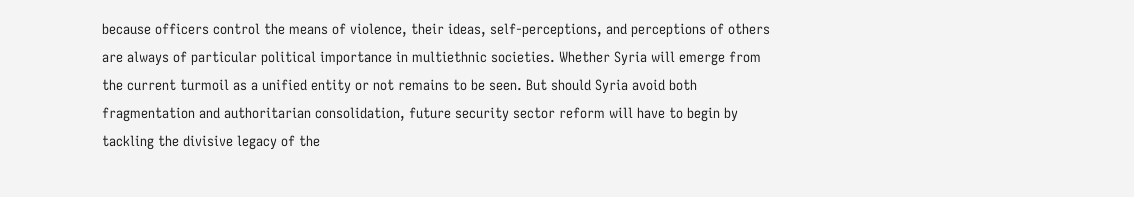because officers control the means of violence, their ideas, self-perceptions, and perceptions of others are always of particular political importance in multiethnic societies. Whether Syria will emerge from the current turmoil as a unified entity or not remains to be seen. But should Syria avoid both fragmentation and authoritarian consolidation, future security sector reform will have to begin by tackling the divisive legacy of the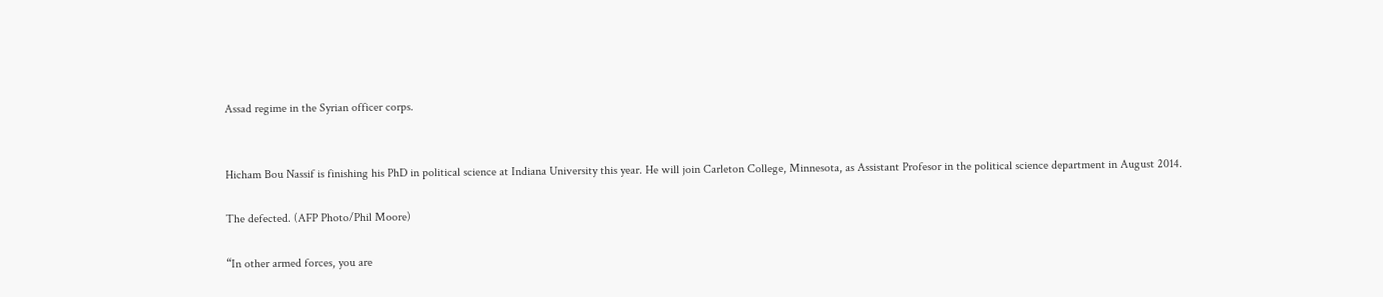Assad regime in the Syrian officer corps.


Hicham Bou Nassif is finishing his PhD in political science at Indiana University this year. He will join Carleton College, Minnesota, as Assistant Profesor in the political science department in August 2014.

The defected. (AFP Photo/Phil Moore)

“In other armed forces, you are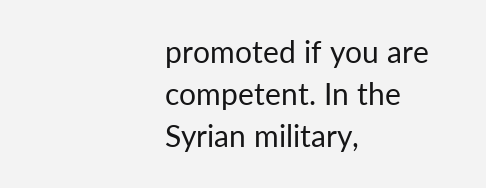promoted if you are competent. In the Syrian military,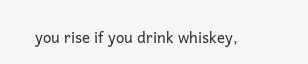you rise if you drink whiskey,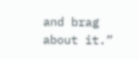and brag about it.”